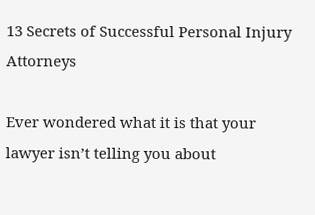13 Secrets of Successful Personal Injury Attorneys

Ever wondered what it is that your lawyer isn’t telling you about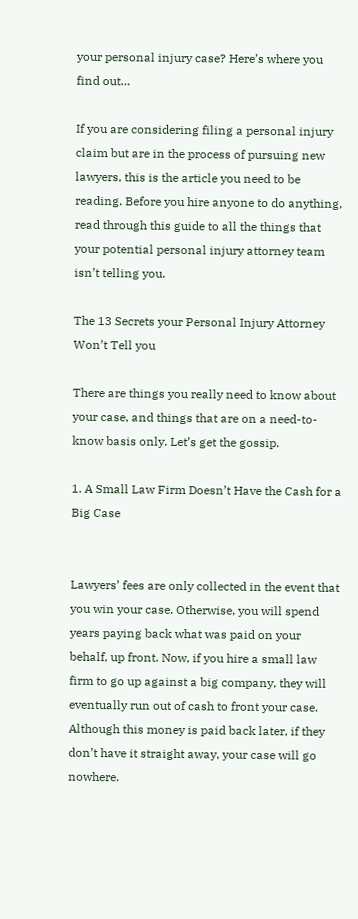your personal injury case? Here’s where you find out…

If you are considering filing a personal injury claim but are in the process of pursuing new lawyers, this is the article you need to be reading. Before you hire anyone to do anything, read through this guide to all the things that your potential personal injury attorney team isn’t telling you.

The 13 Secrets your Personal Injury Attorney Won’t Tell you

There are things you really need to know about your case, and things that are on a need-to-know basis only. Let’s get the gossip.

1. A Small Law Firm Doesn’t Have the Cash for a Big Case


Lawyers’ fees are only collected in the event that you win your case. Otherwise, you will spend years paying back what was paid on your behalf, up front. Now, if you hire a small law firm to go up against a big company, they will eventually run out of cash to front your case. Although this money is paid back later, if they don’t have it straight away, your case will go nowhere.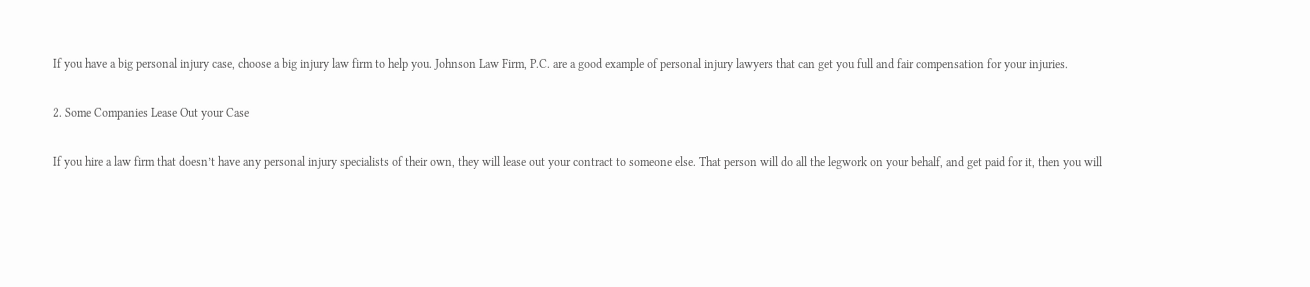If you have a big personal injury case, choose a big injury law firm to help you. Johnson Law Firm, P.C. are a good example of personal injury lawyers that can get you full and fair compensation for your injuries.

2. Some Companies Lease Out your Case

If you hire a law firm that doesn’t have any personal injury specialists of their own, they will lease out your contract to someone else. That person will do all the legwork on your behalf, and get paid for it, then you will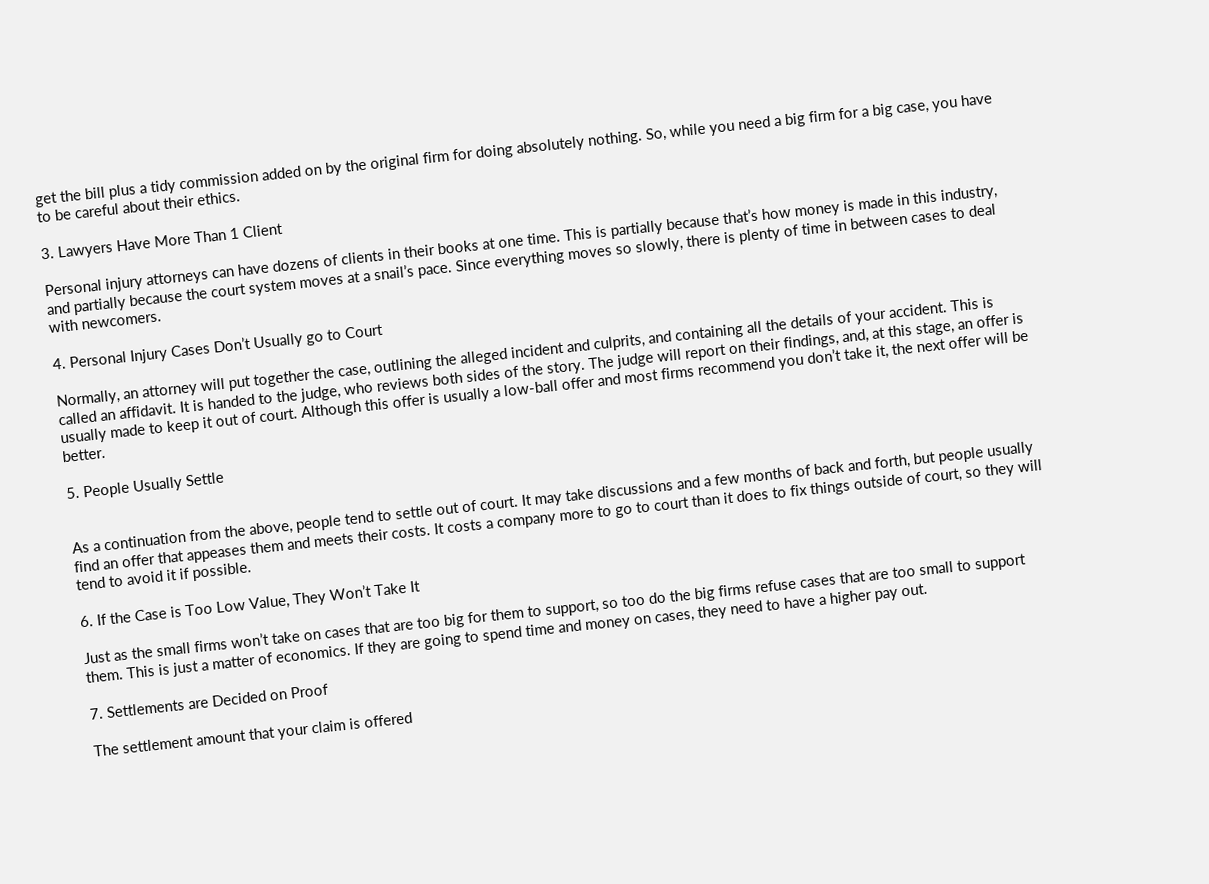get the bill plus a tidy commission added on by the original firm for doing absolutely nothing. So, while you need a big firm for a big case, you have to be careful about their ethics.

3. Lawyers Have More Than 1 Client

Personal injury attorneys can have dozens of clients in their books at one time. This is partially because that’s how money is made in this industry, and partially because the court system moves at a snail’s pace. Since everything moves so slowly, there is plenty of time in between cases to deal with newcomers.

4. Personal Injury Cases Don’t Usually go to Court

Normally, an attorney will put together the case, outlining the alleged incident and culprits, and containing all the details of your accident. This is called an affidavit. It is handed to the judge, who reviews both sides of the story. The judge will report on their findings, and, at this stage, an offer is usually made to keep it out of court. Although this offer is usually a low-ball offer and most firms recommend you don’t take it, the next offer will be better.

5. People Usually Settle


As a continuation from the above, people tend to settle out of court. It may take discussions and a few months of back and forth, but people usually find an offer that appeases them and meets their costs. It costs a company more to go to court than it does to fix things outside of court, so they will tend to avoid it if possible.

6. If the Case is Too Low Value, They Won’t Take It

Just as the small firms won’t take on cases that are too big for them to support, so too do the big firms refuse cases that are too small to support them. This is just a matter of economics. If they are going to spend time and money on cases, they need to have a higher pay out.

7. Settlements are Decided on Proof

The settlement amount that your claim is offered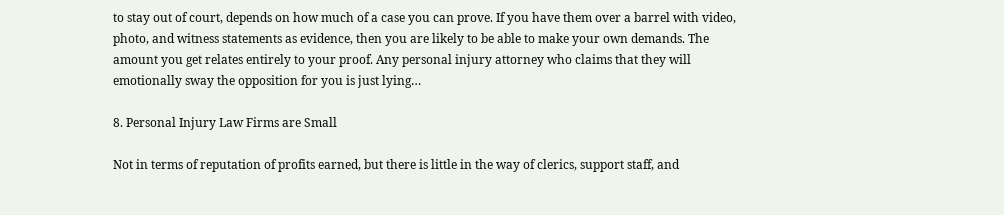to stay out of court, depends on how much of a case you can prove. If you have them over a barrel with video, photo, and witness statements as evidence, then you are likely to be able to make your own demands. The amount you get relates entirely to your proof. Any personal injury attorney who claims that they will emotionally sway the opposition for you is just lying…

8. Personal Injury Law Firms are Small

Not in terms of reputation of profits earned, but there is little in the way of clerics, support staff, and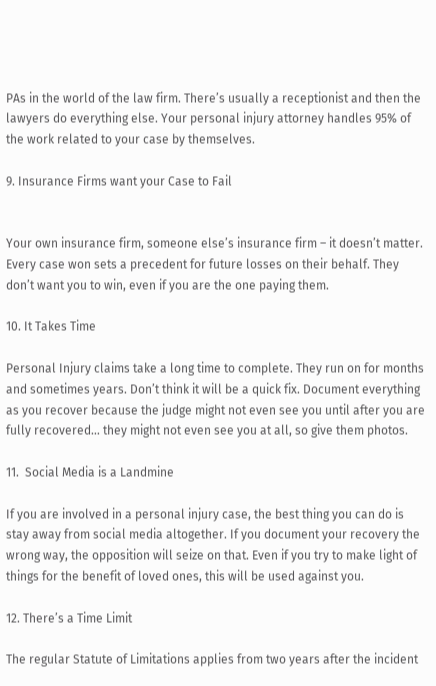PAs in the world of the law firm. There’s usually a receptionist and then the lawyers do everything else. Your personal injury attorney handles 95% of the work related to your case by themselves.

9. Insurance Firms want your Case to Fail


Your own insurance firm, someone else’s insurance firm – it doesn’t matter. Every case won sets a precedent for future losses on their behalf. They don’t want you to win, even if you are the one paying them.

10. It Takes Time

Personal Injury claims take a long time to complete. They run on for months and sometimes years. Don’t think it will be a quick fix. Document everything as you recover because the judge might not even see you until after you are fully recovered… they might not even see you at all, so give them photos.

11.  Social Media is a Landmine

If you are involved in a personal injury case, the best thing you can do is stay away from social media altogether. If you document your recovery the wrong way, the opposition will seize on that. Even if you try to make light of things for the benefit of loved ones, this will be used against you.

12. There’s a Time Limit

The regular Statute of Limitations applies from two years after the incident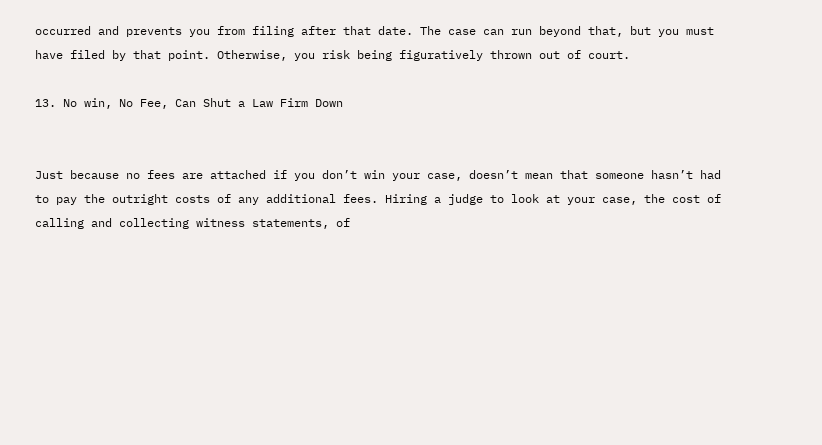occurred and prevents you from filing after that date. The case can run beyond that, but you must have filed by that point. Otherwise, you risk being figuratively thrown out of court.

13. No win, No Fee, Can Shut a Law Firm Down


Just because no fees are attached if you don’t win your case, doesn’t mean that someone hasn’t had to pay the outright costs of any additional fees. Hiring a judge to look at your case, the cost of calling and collecting witness statements, of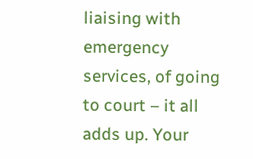liaising with emergency services, of going to court – it all adds up. Your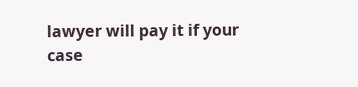lawyer will pay it if your case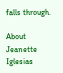falls through.

About Jeanette Iglesias